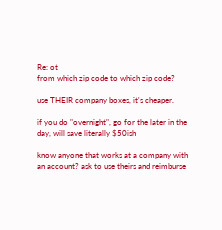Re: ot
from which zip code to which zip code?

use THEIR company boxes, it's cheaper.

if you do "overnight", go for the later in the day, will save literally $50ish

know anyone that works at a company with an account? ask to use theirs and reimburse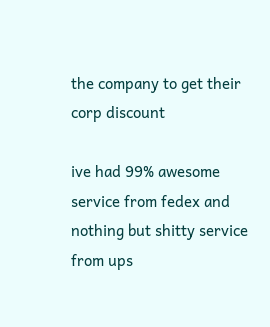the company to get their corp discount

ive had 99% awesome service from fedex and nothing but shitty service from ups